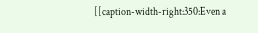[[caption-width-right:350:Even a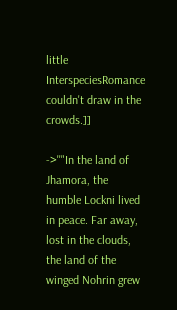little InterspeciesRomance couldn't draw in the crowds.]]

->''"In the land of Jhamora, the humble Lockni lived in peace. Far away, lost in the clouds, the land of the winged Nohrin grew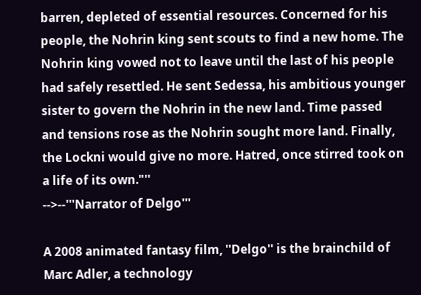barren, depleted of essential resources. Concerned for his people, the Nohrin king sent scouts to find a new home. The Nohrin king vowed not to leave until the last of his people had safely resettled. He sent Sedessa, his ambitious younger sister to govern the Nohrin in the new land. Time passed and tensions rose as the Nohrin sought more land. Finally, the Lockni would give no more. Hatred, once stirred took on a life of its own."''
-->--'''Narrator of Delgo'''

A 2008 animated fantasy film, ''Delgo'' is the brainchild of Marc Adler, a technology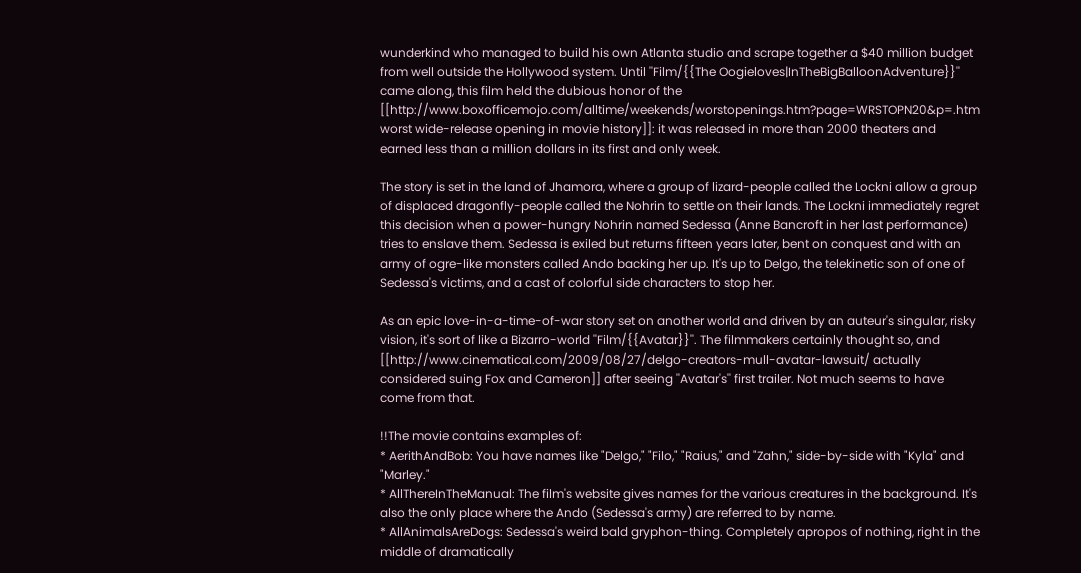wunderkind who managed to build his own Atlanta studio and scrape together a $40 million budget from well outside the Hollywood system. Until ''Film/{{The Oogieloves|InTheBigBalloonAdventure}}'' came along, this film held the dubious honor of the [[http://www.boxofficemojo.com/alltime/weekends/worstopenings.htm?page=WRSTOPN20&p=.htm worst wide-release opening in movie history]]: it was released in more than 2000 theaters and earned less than a million dollars in its first and only week.

The story is set in the land of Jhamora, where a group of lizard-people called the Lockni allow a group of displaced dragonfly-people called the Nohrin to settle on their lands. The Lockni immediately regret this decision when a power-hungry Nohrin named Sedessa (Anne Bancroft in her last performance) tries to enslave them. Sedessa is exiled but returns fifteen years later, bent on conquest and with an army of ogre-like monsters called Ando backing her up. It's up to Delgo, the telekinetic son of one of Sedessa's victims, and a cast of colorful side characters to stop her.

As an epic love-in-a-time-of-war story set on another world and driven by an auteur's singular, risky vision, it's sort of like a Bizarro-world ''Film/{{Avatar}}''. The filmmakers certainly thought so, and [[http://www.cinematical.com/2009/08/27/delgo-creators-mull-avatar-lawsuit/ actually considered suing Fox and Cameron]] after seeing ''Avatar's'' first trailer. Not much seems to have come from that.

!!The movie contains examples of:
* AerithAndBob: You have names like "Delgo," "Filo," "Raius," and "Zahn," side-by-side with "Kyla" and "Marley."
* AllThereInTheManual: The film's website gives names for the various creatures in the background. It's also the only place where the Ando (Sedessa's army) are referred to by name.
* AllAnimalsAreDogs: Sedessa's weird bald gryphon-thing. Completely apropos of nothing, right in the middle of dramatically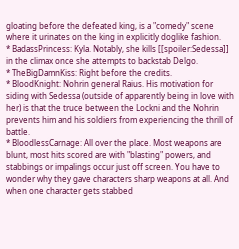gloating before the defeated king, is a "comedy" scene where it urinates on the king in explicitly doglike fashion.
* BadassPrincess: Kyla. Notably, she kills [[spoiler:Sedessa]] in the climax once she attempts to backstab Delgo.
* TheBigDamnKiss: Right before the credits.
* BloodKnight: Nohrin general Raius. His motivation for siding with Sedessa (outside of apparently being in love with her) is that the truce between the Lockni and the Nohrin prevents him and his soldiers from experiencing the thrill of battle.
* BloodlessCarnage: All over the place. Most weapons are blunt, most hits scored are with "blasting" powers, and stabbings or impalings occur just off screen. You have to wonder why they gave characters sharp weapons at all. And when one character gets stabbed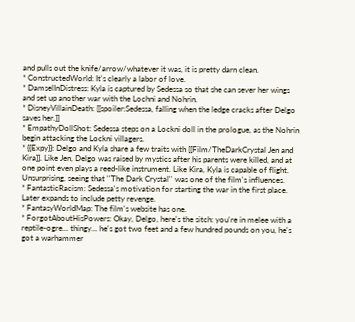and pulls out the knife/arrow/whatever it was, it is pretty darn clean.
* ConstructedWorld: It's clearly a labor of love.
* DamselInDistress: Kyla is captured by Sedessa so that she can sever her wings and set up another war with the Lochni and Nohrin.
* DisneyVillainDeath: [[spoiler:Sedessa, falling when the ledge cracks after Delgo saves her.]]
* EmpathyDollShot: Sedessa steps on a Lockni doll in the prologue, as the Nohrin begin attacking the Lockni villagers.
* {{Expy}}: Delgo and Kyla share a few traits with [[Film/TheDarkCrystal Jen and Kira]]. Like Jen, Delgo was raised by mystics after his parents were killed, and at one point even plays a reed-like instrument. Like Kira, Kyla is capable of flight. Unsurprising, seeing that ''The Dark Crystal'' was one of the film's influences.
* FantasticRacism: Sedessa's motivation for starting the war in the first place. Later expands to include petty revenge.
* FantasyWorldMap: The film's website has one.
* ForgotAboutHisPowers: Okay, Delgo, here's the sitch: you're in melee with a reptile-ogre... thingy... he's got two feet and a few hundred pounds on you, he's got a warhammer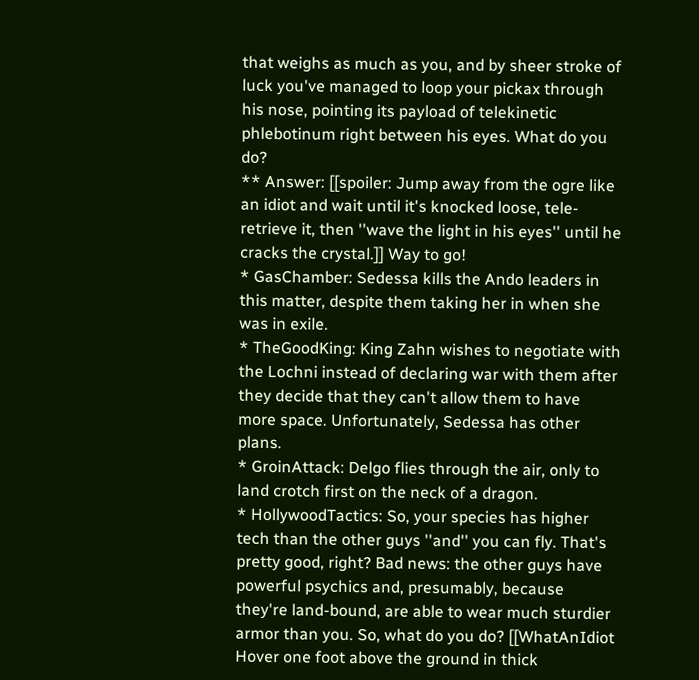that weighs as much as you, and by sheer stroke of luck you've managed to loop your pickax through his nose, pointing its payload of telekinetic phlebotinum right between his eyes. What do you do?
** Answer: [[spoiler: Jump away from the ogre like an idiot and wait until it's knocked loose, tele-retrieve it, then ''wave the light in his eyes'' until he cracks the crystal.]] Way to go!
* GasChamber: Sedessa kills the Ando leaders in this matter, despite them taking her in when she was in exile.
* TheGoodKing: King Zahn wishes to negotiate with the Lochni instead of declaring war with them after they decide that they can't allow them to have more space. Unfortunately, Sedessa has other plans.
* GroinAttack: Delgo flies through the air, only to land crotch first on the neck of a dragon.
* HollywoodTactics: So, your species has higher tech than the other guys ''and'' you can fly. That's pretty good, right? Bad news: the other guys have powerful psychics and, presumably, because they're land-bound, are able to wear much sturdier armor than you. So, what do you do? [[WhatAnIdiot Hover one foot above the ground in thick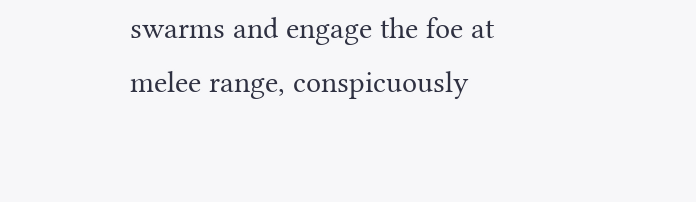swarms and engage the foe at melee range, conspicuously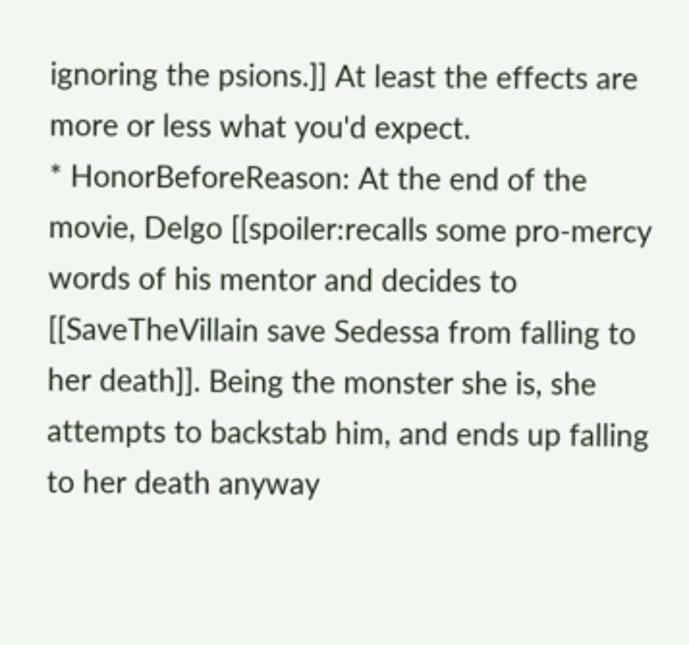ignoring the psions.]] At least the effects are more or less what you'd expect.
* HonorBeforeReason: At the end of the movie, Delgo [[spoiler:recalls some pro-mercy words of his mentor and decides to [[SaveTheVillain save Sedessa from falling to her death]]. Being the monster she is, she attempts to backstab him, and ends up falling to her death anyway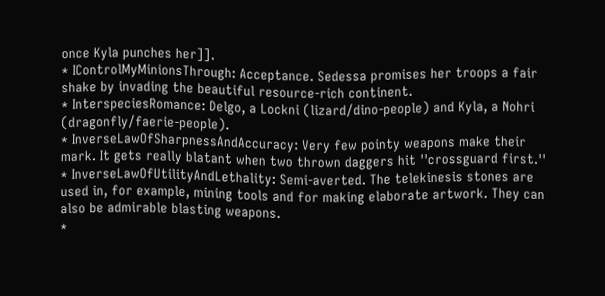once Kyla punches her]].
* IControlMyMinionsThrough: Acceptance. Sedessa promises her troops a fair shake by invading the beautiful resource-rich continent.
* InterspeciesRomance: Delgo, a Lockni (lizard/dino-people) and Kyla, a Nohri (dragonfly/faerie-people).
* InverseLawOfSharpnessAndAccuracy: Very few pointy weapons make their mark. It gets really blatant when two thrown daggers hit ''crossguard first.''
* InverseLawOfUtilityAndLethality: Semi-averted. The telekinesis stones are used in, for example, mining tools and for making elaborate artwork. They can also be admirable blasting weapons.
*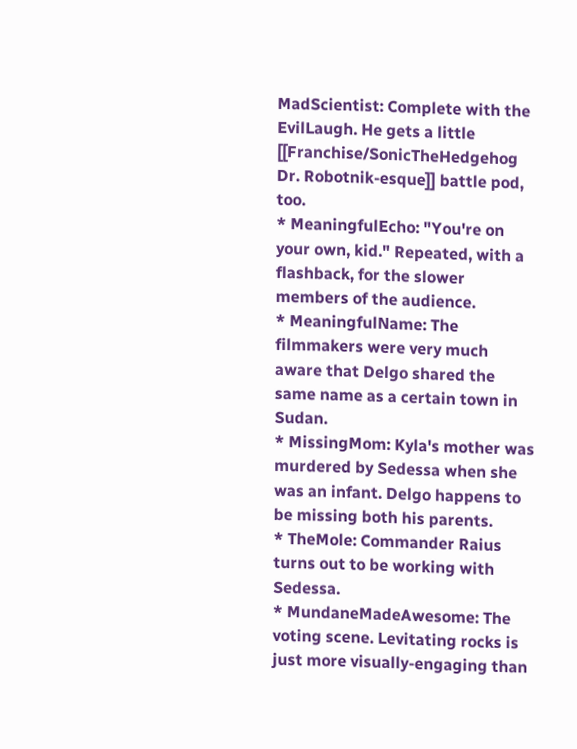MadScientist: Complete with the EvilLaugh. He gets a little [[Franchise/SonicTheHedgehog Dr. Robotnik-esque]] battle pod, too.
* MeaningfulEcho: "You're on your own, kid." Repeated, with a flashback, for the slower members of the audience.
* MeaningfulName: The filmmakers were very much aware that Delgo shared the same name as a certain town in Sudan.
* MissingMom: Kyla's mother was murdered by Sedessa when she was an infant. Delgo happens to be missing both his parents.
* TheMole: Commander Raius turns out to be working with Sedessa.
* MundaneMadeAwesome: The voting scene. Levitating rocks is just more visually-engaging than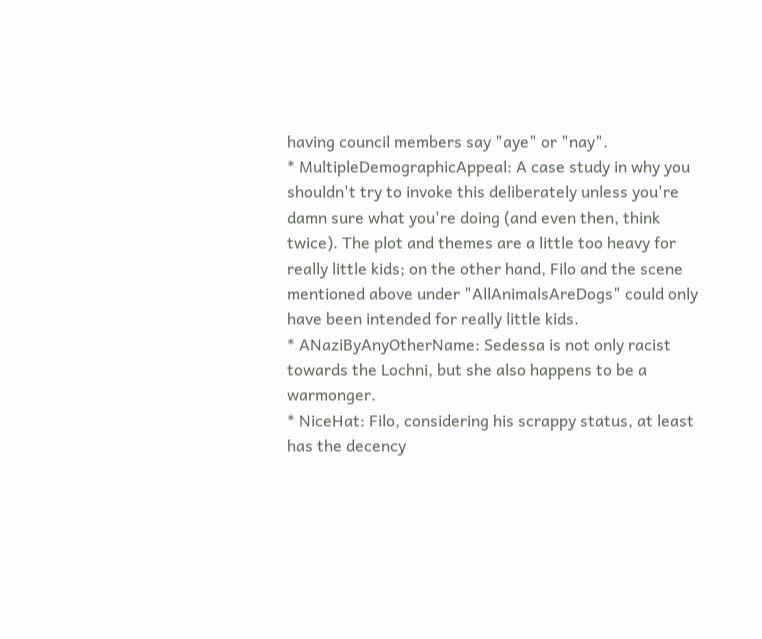having council members say "aye" or "nay".
* MultipleDemographicAppeal: A case study in why you shouldn't try to invoke this deliberately unless you're damn sure what you're doing (and even then, think twice). The plot and themes are a little too heavy for really little kids; on the other hand, Filo and the scene mentioned above under "AllAnimalsAreDogs" could only have been intended for really little kids.
* ANaziByAnyOtherName: Sedessa is not only racist towards the Lochni, but she also happens to be a warmonger.
* NiceHat: Filo, considering his scrappy status, at least has the decency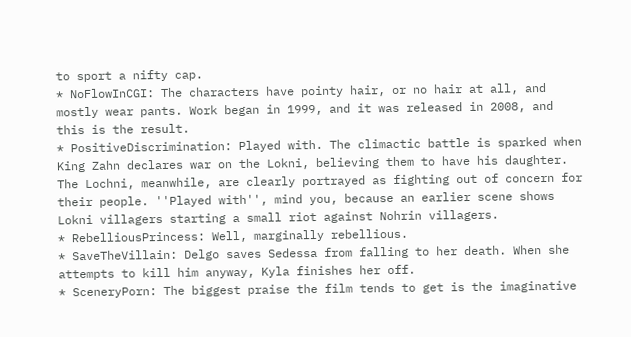to sport a nifty cap.
* NoFlowInCGI: The characters have pointy hair, or no hair at all, and mostly wear pants. Work began in 1999, and it was released in 2008, and this is the result.
* PositiveDiscrimination: Played with. The climactic battle is sparked when King Zahn declares war on the Lokni, believing them to have his daughter. The Lochni, meanwhile, are clearly portrayed as fighting out of concern for their people. ''Played with'', mind you, because an earlier scene shows Lokni villagers starting a small riot against Nohrin villagers.
* RebelliousPrincess: Well, marginally rebellious.
* SaveTheVillain: Delgo saves Sedessa from falling to her death. When she attempts to kill him anyway, Kyla finishes her off.
* SceneryPorn: The biggest praise the film tends to get is the imaginative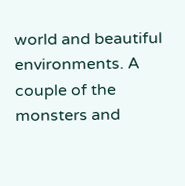world and beautiful environments. A couple of the monsters and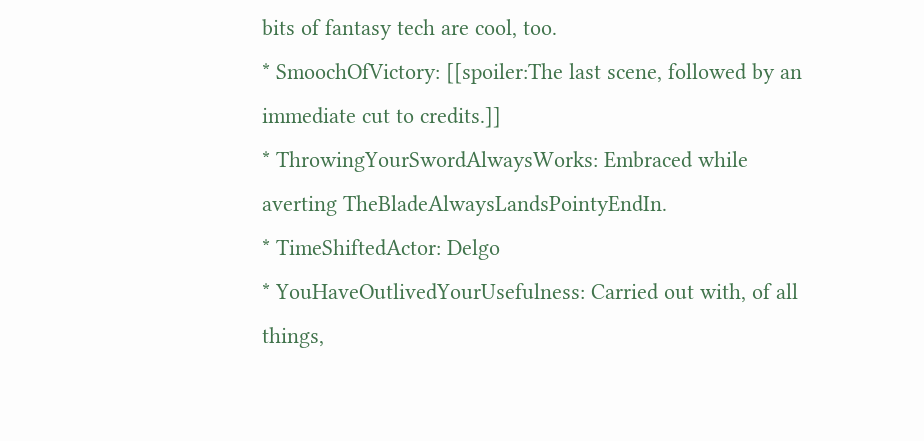bits of fantasy tech are cool, too.
* SmoochOfVictory: [[spoiler:The last scene, followed by an immediate cut to credits.]]
* ThrowingYourSwordAlwaysWorks: Embraced while averting TheBladeAlwaysLandsPointyEndIn.
* TimeShiftedActor: Delgo
* YouHaveOutlivedYourUsefulness: Carried out with, of all things,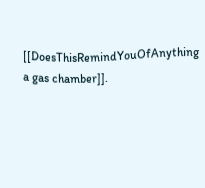[[DoesThisRemindYouOfAnything a gas chamber]].